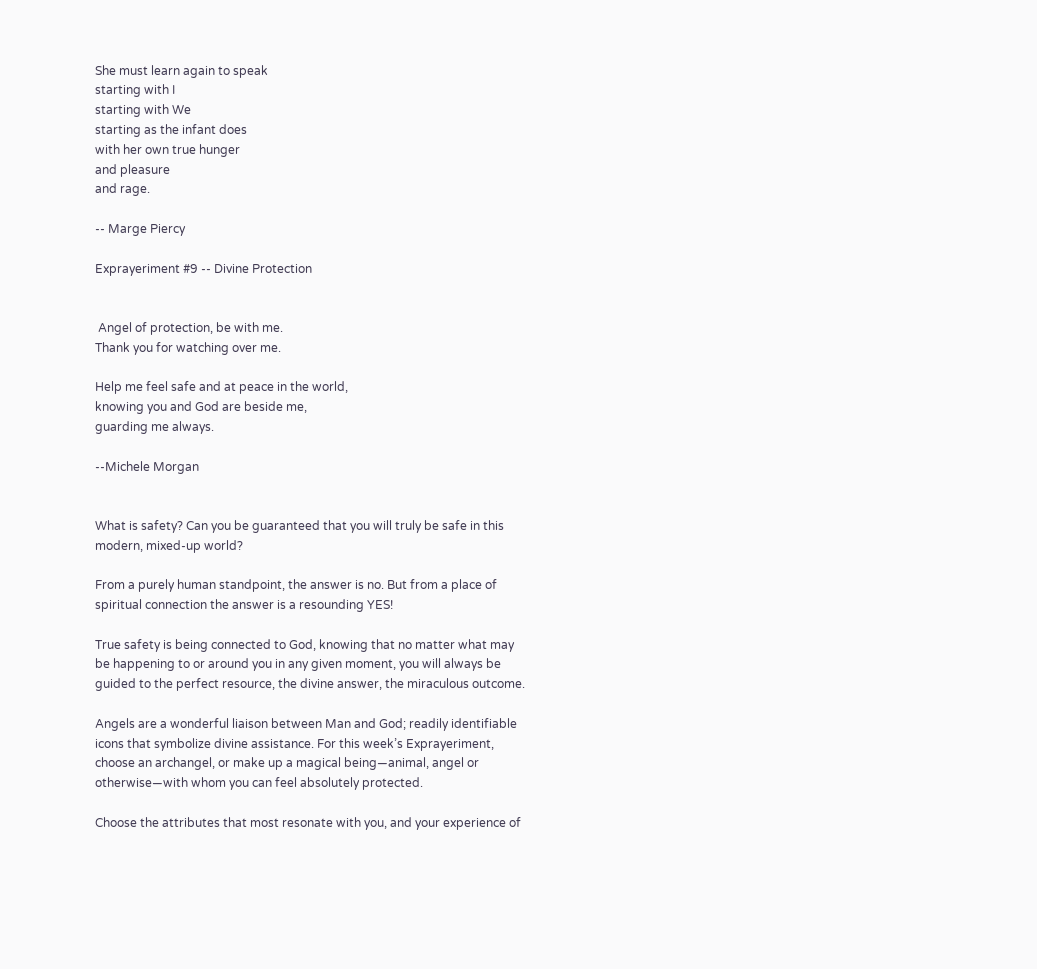She must learn again to speak
starting with I
starting with We
starting as the infant does
with her own true hunger
and pleasure
and rage.

-- Marge Piercy

Exprayeriment #9 -- Divine Protection


 Angel of protection, be with me.
Thank you for watching over me.

Help me feel safe and at peace in the world,
knowing you and God are beside me,
guarding me always.

--Michele Morgan


What is safety? Can you be guaranteed that you will truly be safe in this modern, mixed-up world?

From a purely human standpoint, the answer is no. But from a place of spiritual connection the answer is a resounding YES!

True safety is being connected to God, knowing that no matter what may be happening to or around you in any given moment, you will always be guided to the perfect resource, the divine answer, the miraculous outcome.

Angels are a wonderful liaison between Man and God; readily identifiable icons that symbolize divine assistance. For this week’s Exprayeriment, choose an archangel, or make up a magical being—animal, angel or otherwise—with whom you can feel absolutely protected.

Choose the attributes that most resonate with you, and your experience of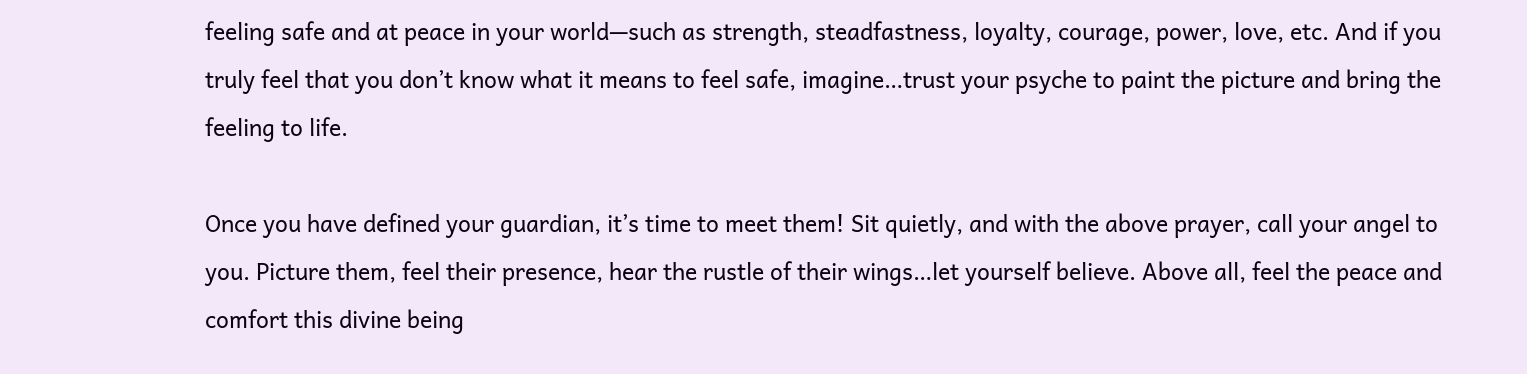feeling safe and at peace in your world—such as strength, steadfastness, loyalty, courage, power, love, etc. And if you truly feel that you don’t know what it means to feel safe, imagine…trust your psyche to paint the picture and bring the feeling to life.

Once you have defined your guardian, it’s time to meet them! Sit quietly, and with the above prayer, call your angel to you. Picture them, feel their presence, hear the rustle of their wings…let yourself believe. Above all, feel the peace and comfort this divine being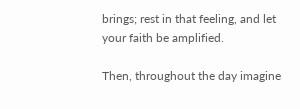brings; rest in that feeling, and let your faith be amplified.

Then, throughout the day imagine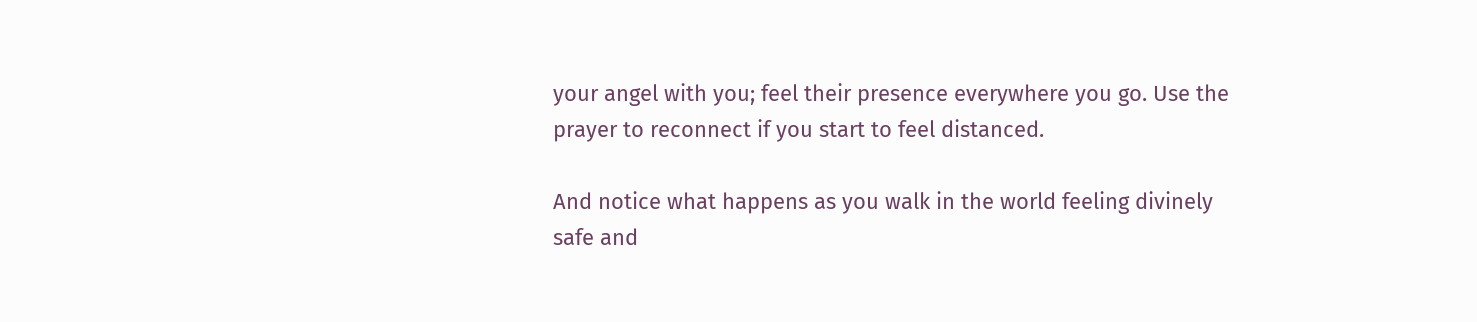your angel with you; feel their presence everywhere you go. Use the prayer to reconnect if you start to feel distanced.

And notice what happens as you walk in the world feeling divinely safe and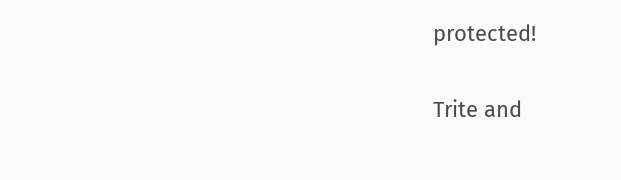protected!

Trite and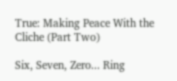True: Making Peace With the Cliche (Part Two)

Six, Seven, Zero... Ring